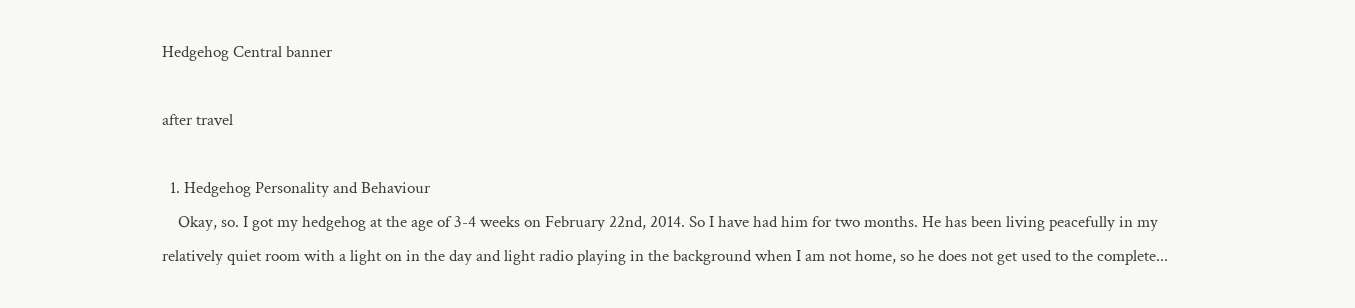Hedgehog Central banner

after travel

  1. Hedgehog Personality and Behaviour
    Okay, so. I got my hedgehog at the age of 3-4 weeks on February 22nd, 2014. So I have had him for two months. He has been living peacefully in my relatively quiet room with a light on in the day and light radio playing in the background when I am not home, so he does not get used to the complete...